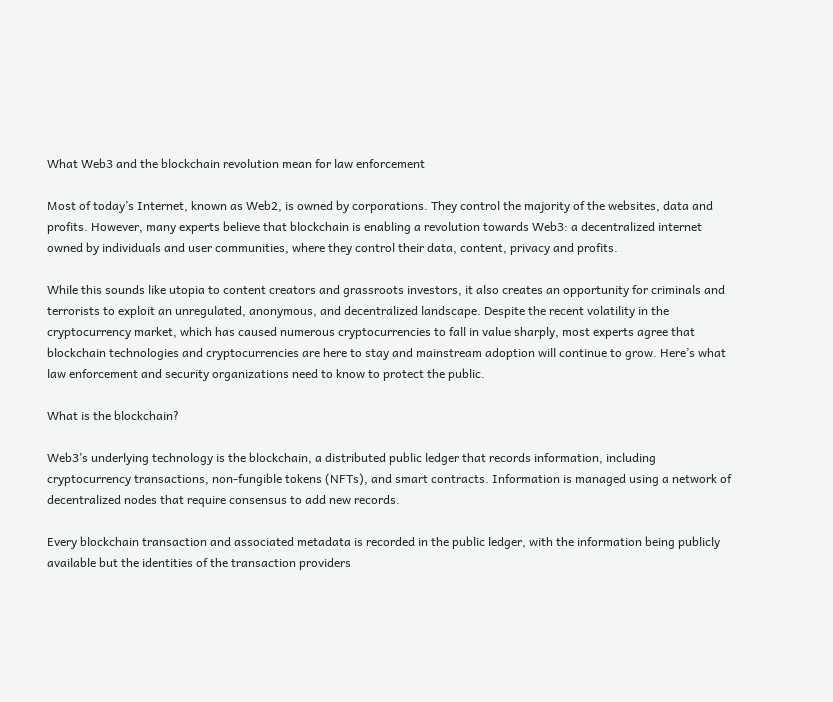What Web3 and the blockchain revolution mean for law enforcement

Most of today’s Internet, known as Web2, is owned by corporations. They control the majority of the websites, data and profits. However, many experts believe that blockchain is enabling a revolution towards Web3: a decentralized internet owned by individuals and user communities, where they control their data, content, privacy and profits.

While this sounds like utopia to content creators and grassroots investors, it also creates an opportunity for criminals and terrorists to exploit an unregulated, anonymous, and decentralized landscape. Despite the recent volatility in the cryptocurrency market, which has caused numerous cryptocurrencies to fall in value sharply, most experts agree that blockchain technologies and cryptocurrencies are here to stay and mainstream adoption will continue to grow. Here’s what law enforcement and security organizations need to know to protect the public.

What is the blockchain?

Web3’s underlying technology is the blockchain, a distributed public ledger that records information, including cryptocurrency transactions, non-fungible tokens (NFTs), and smart contracts. Information is managed using a network of decentralized nodes that require consensus to add new records.

Every blockchain transaction and associated metadata is recorded in the public ledger, with the information being publicly available but the identities of the transaction providers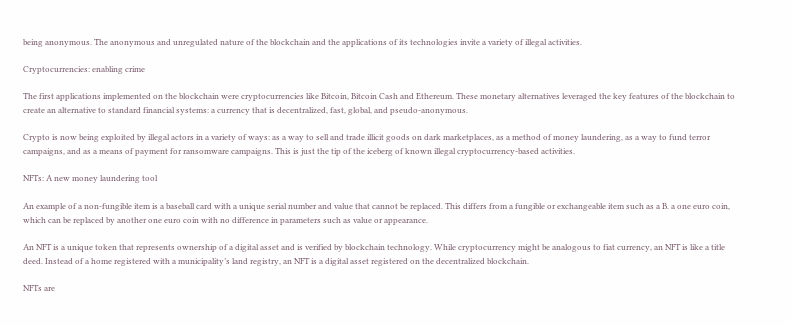being anonymous. The anonymous and unregulated nature of the blockchain and the applications of its technologies invite a variety of illegal activities.

Cryptocurrencies: enabling crime

The first applications implemented on the blockchain were cryptocurrencies like Bitcoin, Bitcoin Cash and Ethereum. These monetary alternatives leveraged the key features of the blockchain to create an alternative to standard financial systems: a currency that is decentralized, fast, global, and pseudo-anonymous.

Crypto is now being exploited by illegal actors in a variety of ways: as a way to sell and trade illicit goods on dark marketplaces, as a method of money laundering, as a way to fund terror campaigns, and as a means of payment for ransomware campaigns. This is just the tip of the iceberg of known illegal cryptocurrency-based activities.

NFTs: A new money laundering tool

An example of a non-fungible item is a baseball card with a unique serial number and value that cannot be replaced. This differs from a fungible or exchangeable item such as a B. a one euro coin, which can be replaced by another one euro coin with no difference in parameters such as value or appearance.

An NFT is a unique token that represents ownership of a digital asset and is verified by blockchain technology. While cryptocurrency might be analogous to fiat currency, an NFT is like a title deed. Instead of a home registered with a municipality’s land registry, an NFT is a digital asset registered on the decentralized blockchain.

NFTs are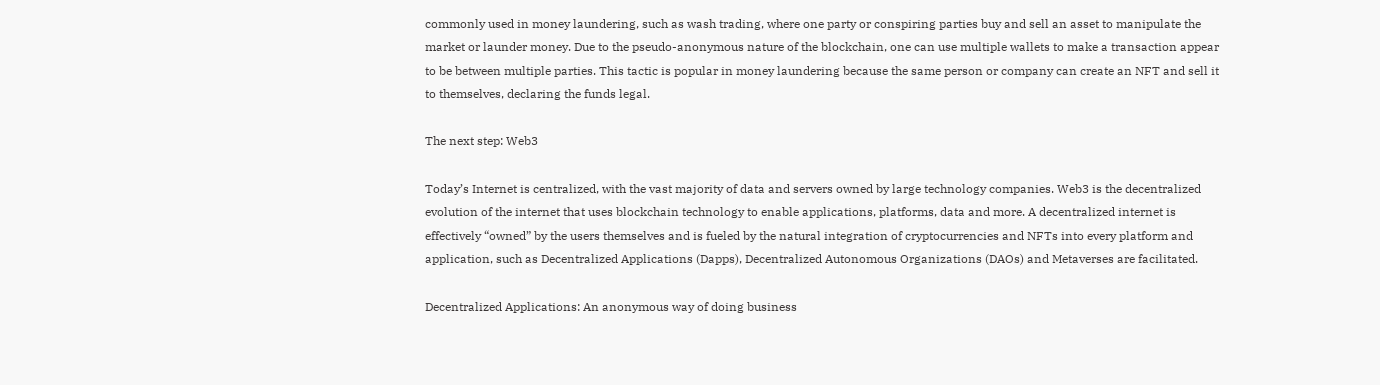commonly used in money laundering, such as wash trading, where one party or conspiring parties buy and sell an asset to manipulate the market or launder money. Due to the pseudo-anonymous nature of the blockchain, one can use multiple wallets to make a transaction appear to be between multiple parties. This tactic is popular in money laundering because the same person or company can create an NFT and sell it to themselves, declaring the funds legal.

The next step: Web3

Today’s Internet is centralized, with the vast majority of data and servers owned by large technology companies. Web3 is the decentralized evolution of the internet that uses blockchain technology to enable applications, platforms, data and more. A decentralized internet is effectively “owned” by the users themselves and is fueled by the natural integration of cryptocurrencies and NFTs into every platform and application, such as Decentralized Applications (Dapps), Decentralized Autonomous Organizations (DAOs) and Metaverses are facilitated.

Decentralized Applications: An anonymous way of doing business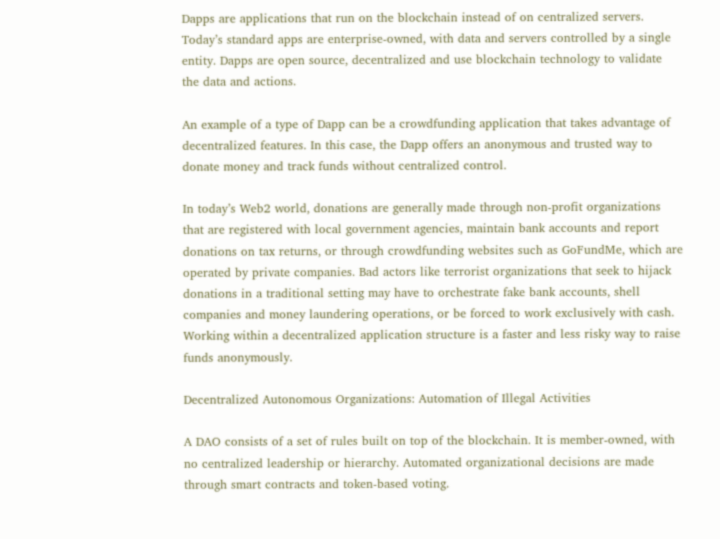Dapps are applications that run on the blockchain instead of on centralized servers. Today’s standard apps are enterprise-owned, with data and servers controlled by a single entity. Dapps are open source, decentralized and use blockchain technology to validate the data and actions.

An example of a type of Dapp can be a crowdfunding application that takes advantage of decentralized features. In this case, the Dapp offers an anonymous and trusted way to donate money and track funds without centralized control.

In today’s Web2 world, donations are generally made through non-profit organizations that are registered with local government agencies, maintain bank accounts and report donations on tax returns, or through crowdfunding websites such as GoFundMe, which are operated by private companies. Bad actors like terrorist organizations that seek to hijack donations in a traditional setting may have to orchestrate fake bank accounts, shell companies and money laundering operations, or be forced to work exclusively with cash. Working within a decentralized application structure is a faster and less risky way to raise funds anonymously.

Decentralized Autonomous Organizations: Automation of Illegal Activities

A DAO consists of a set of rules built on top of the blockchain. It is member-owned, with no centralized leadership or hierarchy. Automated organizational decisions are made through smart contracts and token-based voting.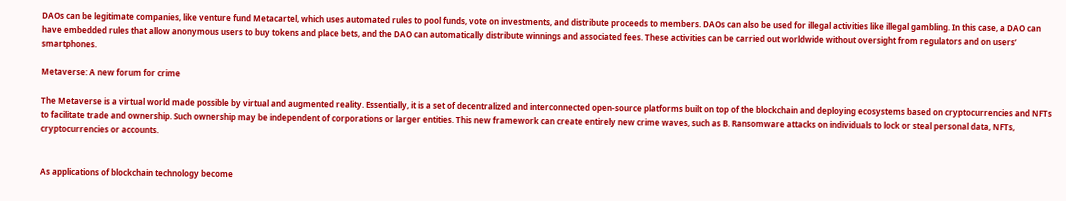DAOs can be legitimate companies, like venture fund Metacartel, which uses automated rules to pool funds, vote on investments, and distribute proceeds to members. DAOs can also be used for illegal activities like illegal gambling. In this case, a DAO can have embedded rules that allow anonymous users to buy tokens and place bets, and the DAO can automatically distribute winnings and associated fees. These activities can be carried out worldwide without oversight from regulators and on users’ smartphones.

Metaverse: A new forum for crime

The Metaverse is a virtual world made possible by virtual and augmented reality. Essentially, it is a set of decentralized and interconnected open-source platforms built on top of the blockchain and deploying ecosystems based on cryptocurrencies and NFTs to facilitate trade and ownership. Such ownership may be independent of corporations or larger entities. This new framework can create entirely new crime waves, such as B. Ransomware attacks on individuals to lock or steal personal data, NFTs, cryptocurrencies or accounts.


As applications of blockchain technology become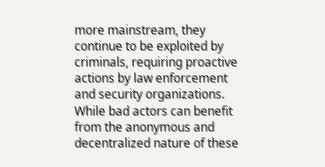more mainstream, they continue to be exploited by criminals, requiring proactive actions by law enforcement and security organizations. While bad actors can benefit from the anonymous and decentralized nature of these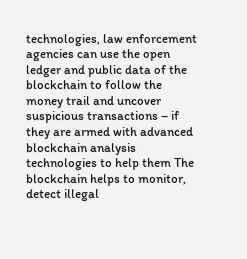technologies, law enforcement agencies can use the open ledger and public data of the blockchain to follow the money trail and uncover suspicious transactions – if they are armed with advanced blockchain analysis technologies to help them The blockchain helps to monitor, detect illegal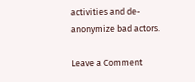activities and de-anonymize bad actors.

Leave a Comment